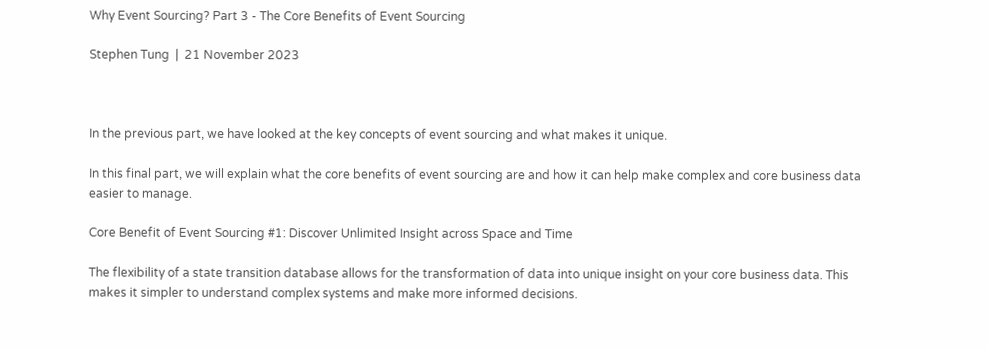Why Event Sourcing? Part 3 - The Core Benefits of Event Sourcing

Stephen Tung  |  21 November 2023



In the previous part, we have looked at the key concepts of event sourcing and what makes it unique.

In this final part, we will explain what the core benefits of event sourcing are and how it can help make complex and core business data easier to manage.

Core Benefit of Event Sourcing #1: Discover Unlimited Insight across Space and Time

The flexibility of a state transition database allows for the transformation of data into unique insight on your core business data. This makes it simpler to understand complex systems and make more informed decisions.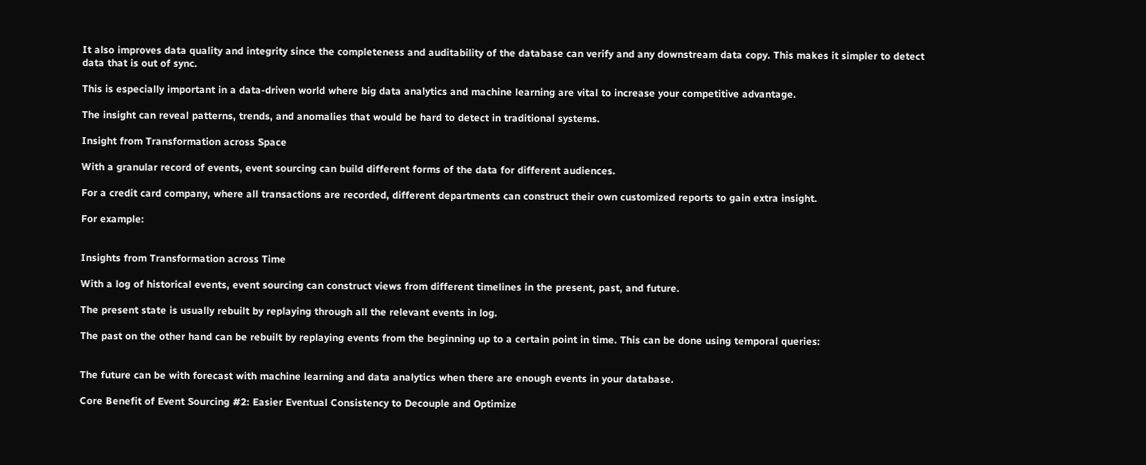It also improves data quality and integrity since the completeness and auditability of the database can verify and any downstream data copy. This makes it simpler to detect data that is out of sync.

This is especially important in a data-driven world where big data analytics and machine learning are vital to increase your competitive advantage.

The insight can reveal patterns, trends, and anomalies that would be hard to detect in traditional systems.

Insight from Transformation across Space

With a granular record of events, event sourcing can build different forms of the data for different audiences.

For a credit card company, where all transactions are recorded, different departments can construct their own customized reports to gain extra insight.

For example:


Insights from Transformation across Time

With a log of historical events, event sourcing can construct views from different timelines in the present, past, and future.

The present state is usually rebuilt by replaying through all the relevant events in log.

The past on the other hand can be rebuilt by replaying events from the beginning up to a certain point in time. This can be done using temporal queries:


The future can be with forecast with machine learning and data analytics when there are enough events in your database.

Core Benefit of Event Sourcing #2: Easier Eventual Consistency to Decouple and Optimize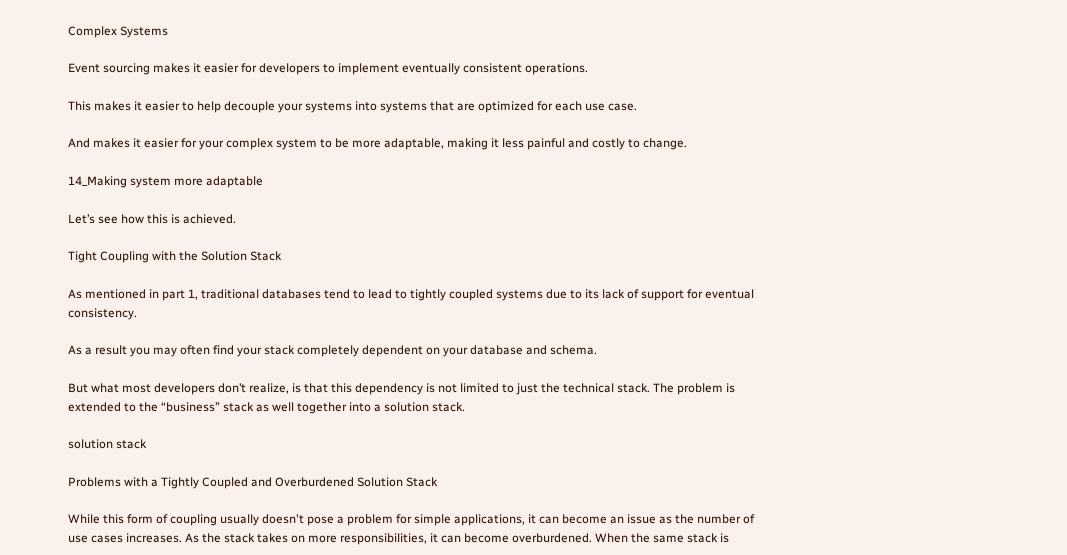Complex Systems

Event sourcing makes it easier for developers to implement eventually consistent operations.

This makes it easier to help decouple your systems into systems that are optimized for each use case.

And makes it easier for your complex system to be more adaptable, making it less painful and costly to change.

14_Making system more adaptable

Let’s see how this is achieved.

Tight Coupling with the Solution Stack

As mentioned in part 1, traditional databases tend to lead to tightly coupled systems due to its lack of support for eventual consistency.

As a result you may often find your stack completely dependent on your database and schema.

But what most developers don’t realize, is that this dependency is not limited to just the technical stack. The problem is extended to the “business” stack as well together into a solution stack.

solution stack

Problems with a Tightly Coupled and Overburdened Solution Stack

While this form of coupling usually doesn't pose a problem for simple applications, it can become an issue as the number of use cases increases. As the stack takes on more responsibilities, it can become overburdened. When the same stack is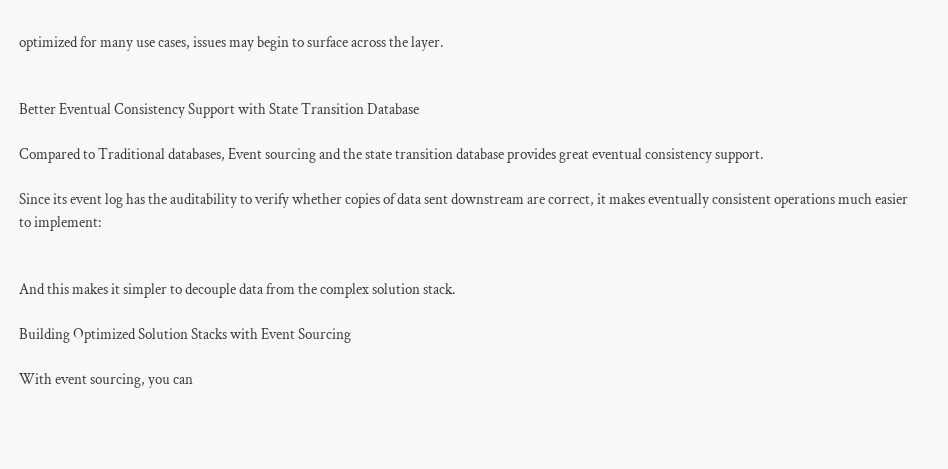optimized for many use cases, issues may begin to surface across the layer.


Better Eventual Consistency Support with State Transition Database

Compared to Traditional databases, Event sourcing and the state transition database provides great eventual consistency support.

Since its event log has the auditability to verify whether copies of data sent downstream are correct, it makes eventually consistent operations much easier to implement:


And this makes it simpler to decouple data from the complex solution stack.

Building Optimized Solution Stacks with Event Sourcing

With event sourcing, you can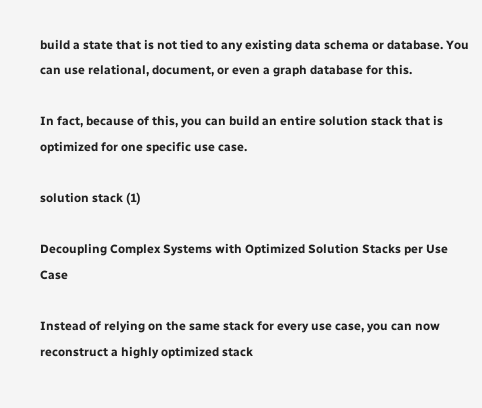build a state that is not tied to any existing data schema or database. You can use relational, document, or even a graph database for this.

In fact, because of this, you can build an entire solution stack that is optimized for one specific use case.

solution stack (1)

Decoupling Complex Systems with Optimized Solution Stacks per Use Case

Instead of relying on the same stack for every use case, you can now reconstruct a highly optimized stack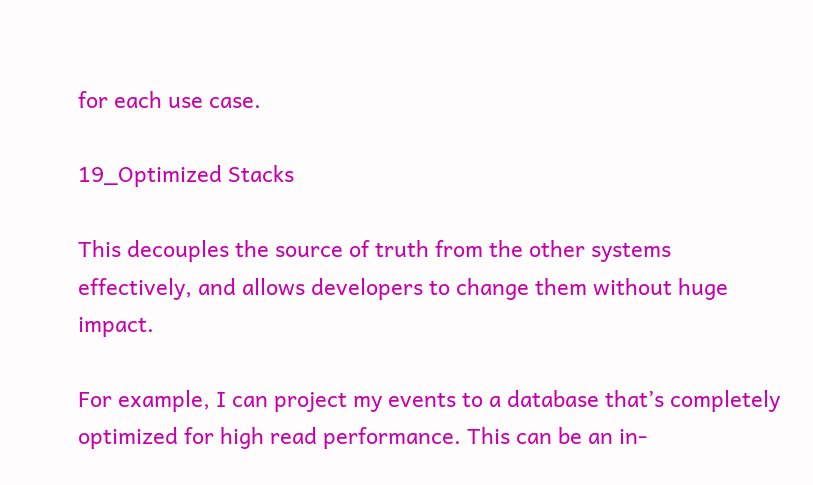for each use case.

19_Optimized Stacks

This decouples the source of truth from the other systems effectively, and allows developers to change them without huge impact.

For example, I can project my events to a database that’s completely optimized for high read performance. This can be an in-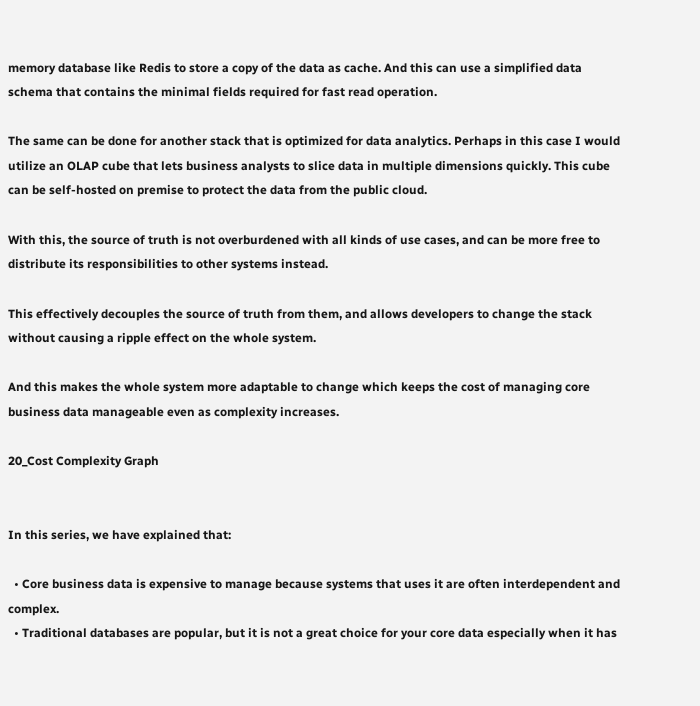memory database like Redis to store a copy of the data as cache. And this can use a simplified data schema that contains the minimal fields required for fast read operation.

The same can be done for another stack that is optimized for data analytics. Perhaps in this case I would utilize an OLAP cube that lets business analysts to slice data in multiple dimensions quickly. This cube can be self-hosted on premise to protect the data from the public cloud.

With this, the source of truth is not overburdened with all kinds of use cases, and can be more free to distribute its responsibilities to other systems instead.

This effectively decouples the source of truth from them, and allows developers to change the stack without causing a ripple effect on the whole system.

And this makes the whole system more adaptable to change which keeps the cost of managing core business data manageable even as complexity increases.

20_Cost Complexity Graph


In this series, we have explained that:

  • Core business data is expensive to manage because systems that uses it are often interdependent and complex.
  • Traditional databases are popular, but it is not a great choice for your core data especially when it has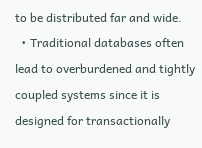to be distributed far and wide.
  • Traditional databases often lead to overburdened and tightly coupled systems since it is designed for transactionally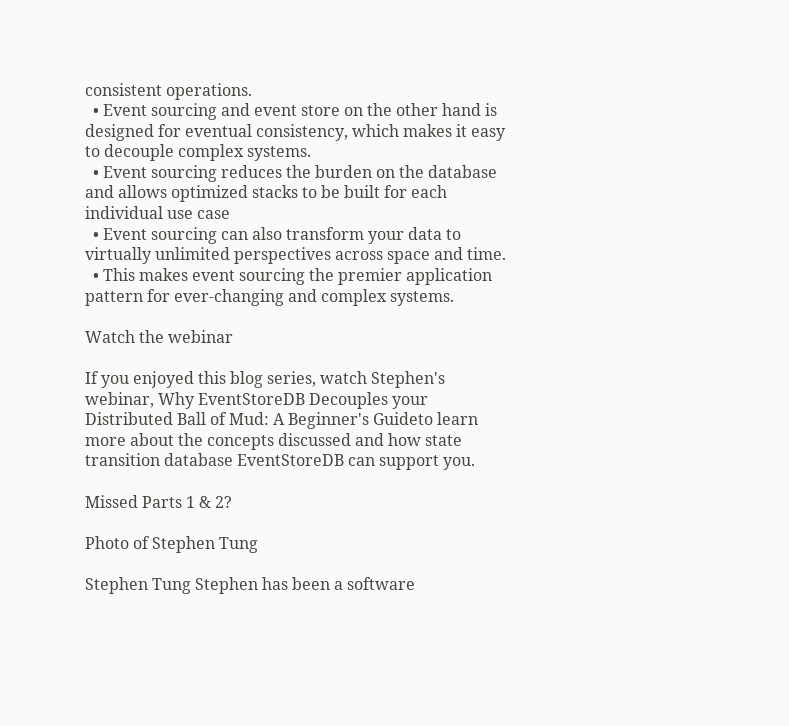consistent operations.
  • Event sourcing and event store on the other hand is designed for eventual consistency, which makes it easy to decouple complex systems.
  • Event sourcing reduces the burden on the database and allows optimized stacks to be built for each individual use case
  • Event sourcing can also transform your data to virtually unlimited perspectives across space and time.
  • This makes event sourcing the premier application pattern for ever-changing and complex systems.

Watch the webinar

If you enjoyed this blog series, watch Stephen's webinar, Why EventStoreDB Decouples your Distributed Ball of Mud: A Beginner's Guideto learn more about the concepts discussed and how state transition database EventStoreDB can support you.

Missed Parts 1 & 2?

Photo of Stephen Tung

Stephen Tung Stephen has been a software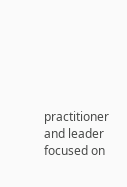practitioner and leader focused on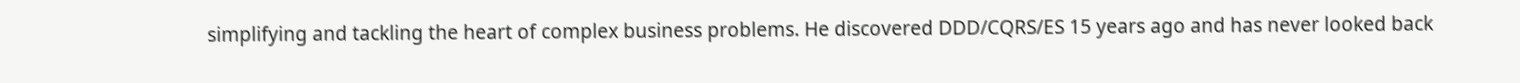simplifying and tackling the heart of complex business problems. He discovered DDD/CQRS/ES 15 years ago and has never looked back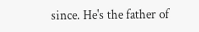since. He's the father of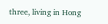three, living in Hong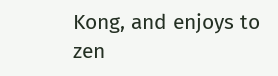Kong, and enjoys to zen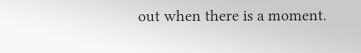out when there is a moment.